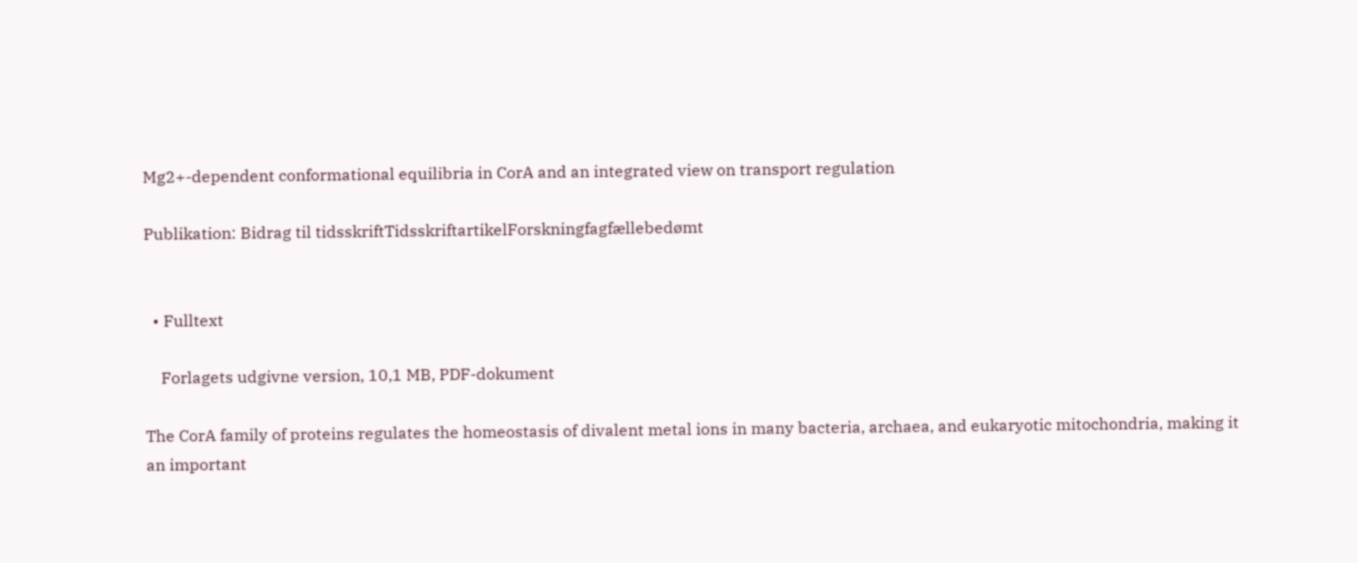Mg2+-dependent conformational equilibria in CorA and an integrated view on transport regulation

Publikation: Bidrag til tidsskriftTidsskriftartikelForskningfagfællebedømt


  • Fulltext

    Forlagets udgivne version, 10,1 MB, PDF-dokument

The CorA family of proteins regulates the homeostasis of divalent metal ions in many bacteria, archaea, and eukaryotic mitochondria, making it an important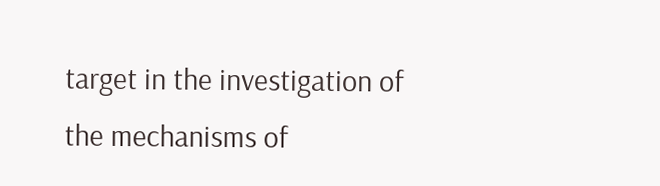target in the investigation of the mechanisms of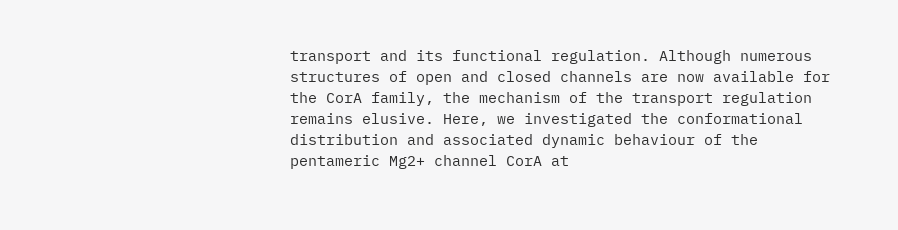transport and its functional regulation. Although numerous structures of open and closed channels are now available for the CorA family, the mechanism of the transport regulation remains elusive. Here, we investigated the conformational distribution and associated dynamic behaviour of the pentameric Mg2+ channel CorA at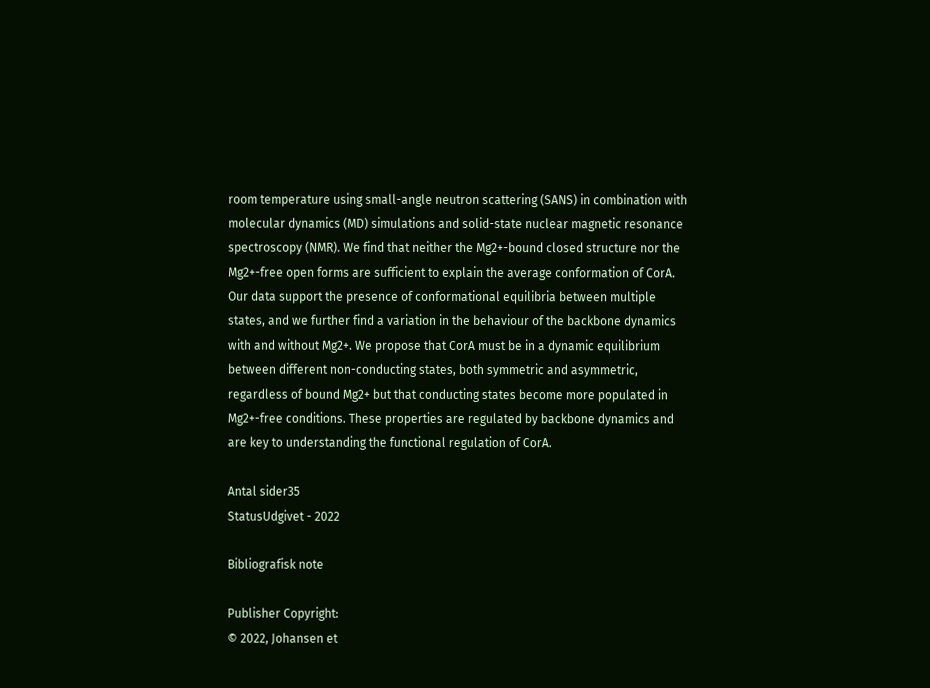room temperature using small-angle neutron scattering (SANS) in combination with molecular dynamics (MD) simulations and solid-state nuclear magnetic resonance spectroscopy (NMR). We find that neither the Mg2+-bound closed structure nor the Mg2+-free open forms are sufficient to explain the average conformation of CorA. Our data support the presence of conformational equilibria between multiple states, and we further find a variation in the behaviour of the backbone dynamics with and without Mg2+. We propose that CorA must be in a dynamic equilibrium between different non-conducting states, both symmetric and asymmetric, regardless of bound Mg2+ but that conducting states become more populated in Mg2+-free conditions. These properties are regulated by backbone dynamics and are key to understanding the functional regulation of CorA.

Antal sider35
StatusUdgivet - 2022

Bibliografisk note

Publisher Copyright:
© 2022, Johansen et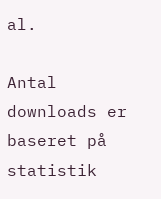al.

Antal downloads er baseret på statistik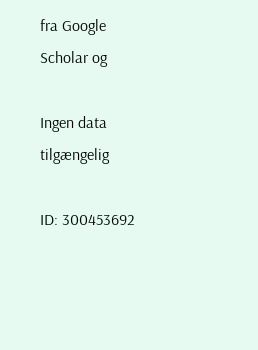fra Google Scholar og

Ingen data tilgængelig

ID: 300453692